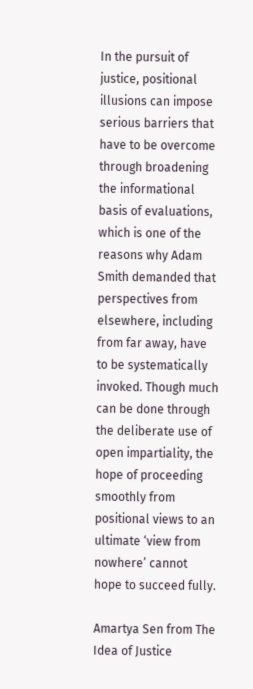In the pursuit of justice, positional illusions can impose serious barriers that have to be overcome through broadening the informational basis of evaluations, which is one of the reasons why Adam Smith demanded that perspectives from elsewhere, including from far away, have to be systematically invoked. Though much can be done through the deliberate use of open impartiality, the hope of proceeding smoothly from positional views to an ultimate ‘view from nowhere’ cannot hope to succeed fully.

Amartya Sen from The Idea of Justice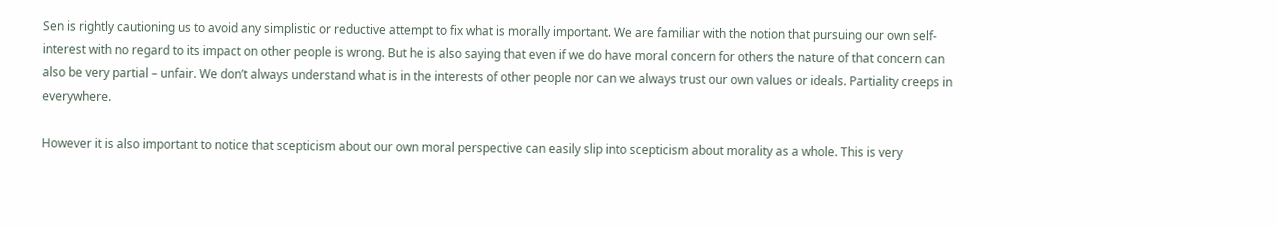Sen is rightly cautioning us to avoid any simplistic or reductive attempt to fix what is morally important. We are familiar with the notion that pursuing our own self-interest with no regard to its impact on other people is wrong. But he is also saying that even if we do have moral concern for others the nature of that concern can also be very partial – unfair. We don’t always understand what is in the interests of other people nor can we always trust our own values or ideals. Partiality creeps in everywhere.

However it is also important to notice that scepticism about our own moral perspective can easily slip into scepticism about morality as a whole. This is very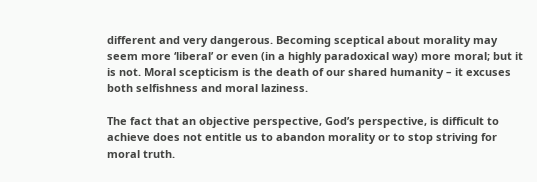different and very dangerous. Becoming sceptical about morality may seem more ‘liberal’ or even (in a highly paradoxical way) more moral; but it is not. Moral scepticism is the death of our shared humanity – it excuses both selfishness and moral laziness.

The fact that an objective perspective, God’s perspective, is difficult to achieve does not entitle us to abandon morality or to stop striving for moral truth.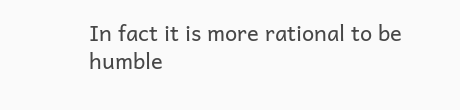In fact it is more rational to be humble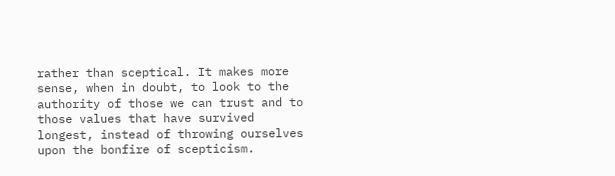rather than sceptical. It makes more sense, when in doubt, to look to the authority of those we can trust and to those values that have survived longest, instead of throwing ourselves upon the bonfire of scepticism.